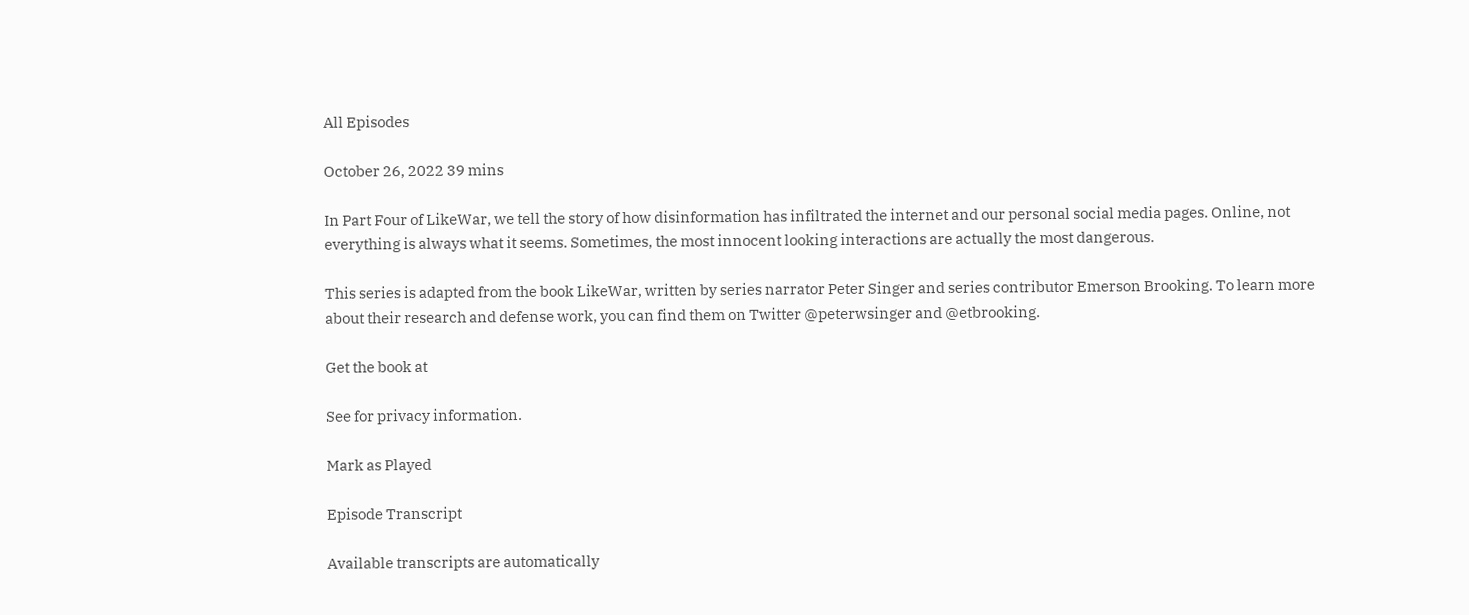All Episodes

October 26, 2022 39 mins

In Part Four of LikeWar, we tell the story of how disinformation has infiltrated the internet and our personal social media pages. Online, not everything is always what it seems. Sometimes, the most innocent looking interactions are actually the most dangerous.

This series is adapted from the book LikeWar, written by series narrator Peter Singer and series contributor Emerson Brooking. To learn more about their research and defense work, you can find them on Twitter @peterwsinger and @etbrooking.

Get the book at

See for privacy information.

Mark as Played

Episode Transcript

Available transcripts are automatically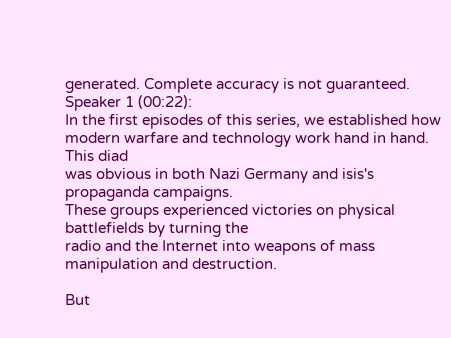generated. Complete accuracy is not guaranteed.
Speaker 1 (00:22):
In the first episodes of this series, we established how
modern warfare and technology work hand in hand. This diad
was obvious in both Nazi Germany and isis's propaganda campaigns.
These groups experienced victories on physical battlefields by turning the
radio and the Internet into weapons of mass manipulation and destruction.

But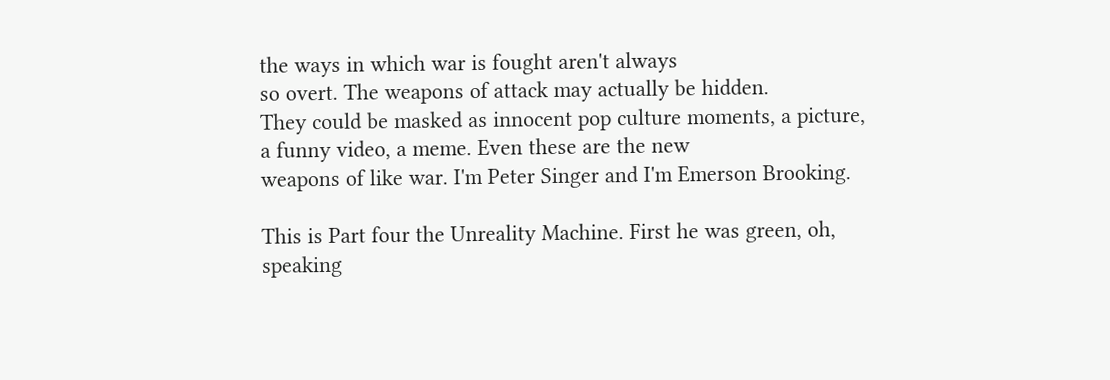the ways in which war is fought aren't always
so overt. The weapons of attack may actually be hidden.
They could be masked as innocent pop culture moments, a picture,
a funny video, a meme. Even these are the new
weapons of like war. I'm Peter Singer and I'm Emerson Brooking.

This is Part four the Unreality Machine. First he was green, oh,
speaking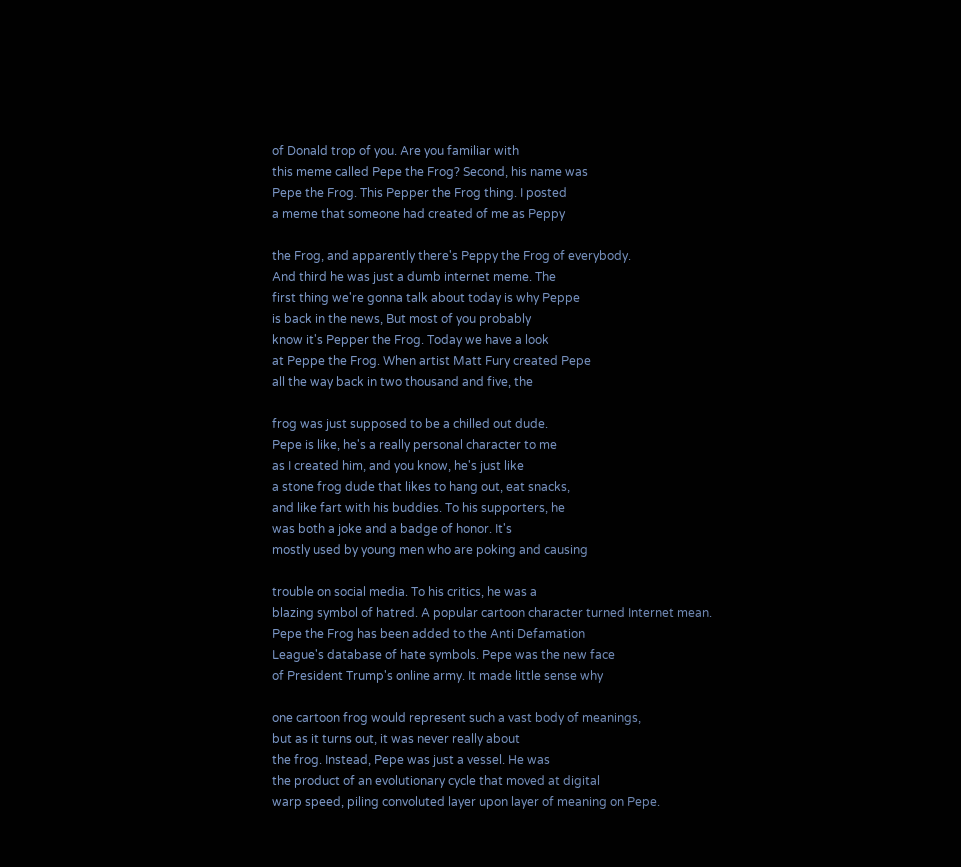of Donald trop of you. Are you familiar with
this meme called Pepe the Frog? Second, his name was
Pepe the Frog. This Pepper the Frog thing. I posted
a meme that someone had created of me as Peppy

the Frog, and apparently there's Peppy the Frog of everybody.
And third he was just a dumb internet meme. The
first thing we're gonna talk about today is why Peppe
is back in the news, But most of you probably
know it's Pepper the Frog. Today we have a look
at Peppe the Frog. When artist Matt Fury created Pepe
all the way back in two thousand and five, the

frog was just supposed to be a chilled out dude.
Pepe is like, he's a really personal character to me
as I created him, and you know, he's just like
a stone frog dude that likes to hang out, eat snacks,
and like fart with his buddies. To his supporters, he
was both a joke and a badge of honor. It's
mostly used by young men who are poking and causing

trouble on social media. To his critics, he was a
blazing symbol of hatred. A popular cartoon character turned Internet mean.
Pepe the Frog has been added to the Anti Defamation
League's database of hate symbols. Pepe was the new face
of President Trump's online army. It made little sense why

one cartoon frog would represent such a vast body of meanings,
but as it turns out, it was never really about
the frog. Instead, Pepe was just a vessel. He was
the product of an evolutionary cycle that moved at digital
warp speed, piling convoluted layer upon layer of meaning on Pepe.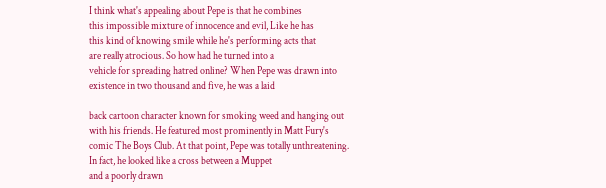I think what's appealing about Pepe is that he combines
this impossible mixture of innocence and evil, Like he has
this kind of knowing smile while he's performing acts that
are really atrocious. So how had he turned into a
vehicle for spreading hatred online? When Pepe was drawn into
existence in two thousand and five, he was a laid

back cartoon character known for smoking weed and hanging out
with his friends. He featured most prominently in Matt Fury's
comic The Boys Club. At that point, Pepe was totally unthreatening.
In fact, he looked like a cross between a Muppet
and a poorly drawn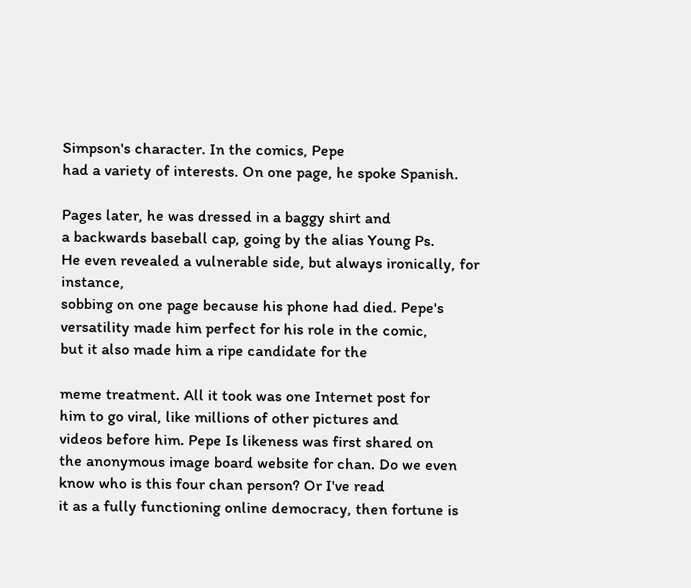Simpson's character. In the comics, Pepe
had a variety of interests. On one page, he spoke Spanish.

Pages later, he was dressed in a baggy shirt and
a backwards baseball cap, going by the alias Young Ps.
He even revealed a vulnerable side, but always ironically, for instance,
sobbing on one page because his phone had died. Pepe's
versatility made him perfect for his role in the comic,
but it also made him a ripe candidate for the

meme treatment. All it took was one Internet post for
him to go viral, like millions of other pictures and
videos before him. Pepe Is likeness was first shared on
the anonymous image board website for chan. Do we even
know who is this four chan person? Or I've read
it as a fully functioning online democracy, then fortune is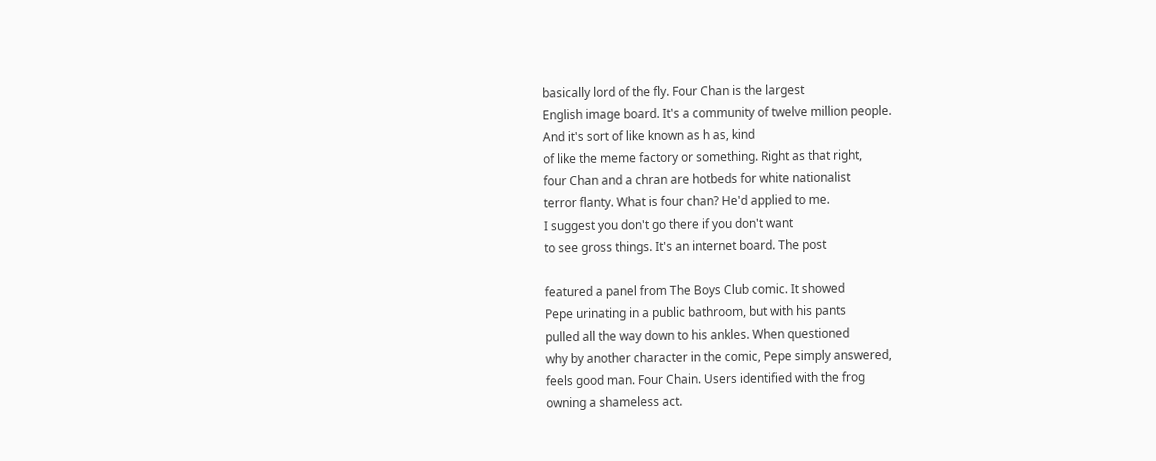basically lord of the fly. Four Chan is the largest
English image board. It's a community of twelve million people.
And it's sort of like known as h as, kind
of like the meme factory or something. Right as that right,
four Chan and a chran are hotbeds for white nationalist
terror flanty. What is four chan? He'd applied to me.
I suggest you don't go there if you don't want
to see gross things. It's an internet board. The post

featured a panel from The Boys Club comic. It showed
Pepe urinating in a public bathroom, but with his pants
pulled all the way down to his ankles. When questioned
why by another character in the comic, Pepe simply answered,
feels good man. Four Chain. Users identified with the frog
owning a shameless act.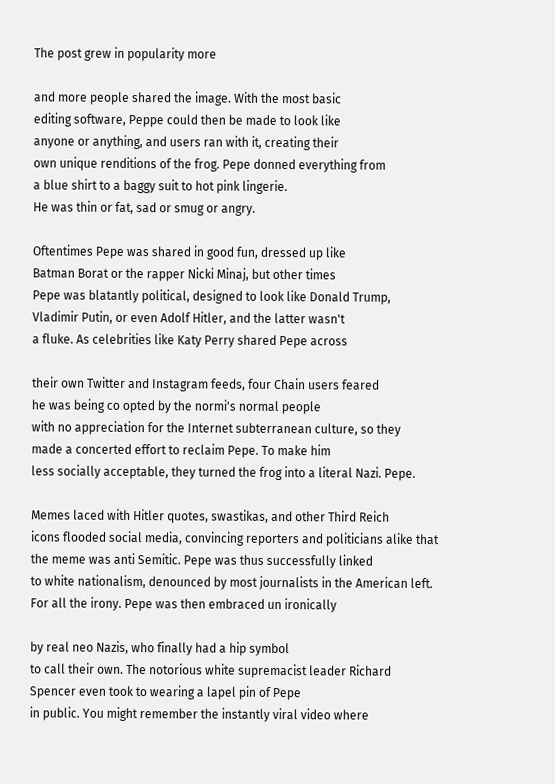The post grew in popularity more

and more people shared the image. With the most basic
editing software, Peppe could then be made to look like
anyone or anything, and users ran with it, creating their
own unique renditions of the frog. Pepe donned everything from
a blue shirt to a baggy suit to hot pink lingerie.
He was thin or fat, sad or smug or angry.

Oftentimes Pepe was shared in good fun, dressed up like
Batman Borat or the rapper Nicki Minaj, but other times
Pepe was blatantly political, designed to look like Donald Trump,
Vladimir Putin, or even Adolf Hitler, and the latter wasn't
a fluke. As celebrities like Katy Perry shared Pepe across

their own Twitter and Instagram feeds, four Chain users feared
he was being co opted by the normi's normal people
with no appreciation for the Internet subterranean culture, so they
made a concerted effort to reclaim Pepe. To make him
less socially acceptable, they turned the frog into a literal Nazi. Pepe.

Memes laced with Hitler quotes, swastikas, and other Third Reich
icons flooded social media, convincing reporters and politicians alike that
the meme was anti Semitic. Pepe was thus successfully linked
to white nationalism, denounced by most journalists in the American left.
For all the irony. Pepe was then embraced un ironically

by real neo Nazis, who finally had a hip symbol
to call their own. The notorious white supremacist leader Richard
Spencer even took to wearing a lapel pin of Pepe
in public. You might remember the instantly viral video where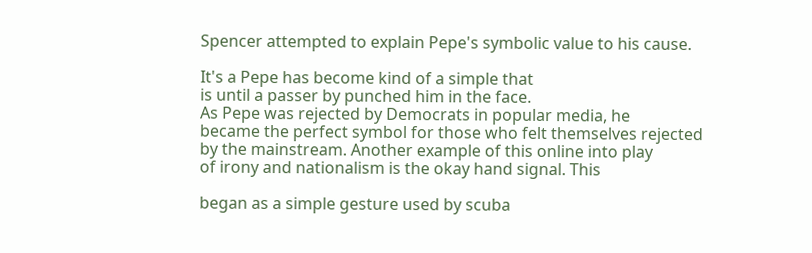Spencer attempted to explain Pepe's symbolic value to his cause.

It's a Pepe has become kind of a simple that
is until a passer by punched him in the face.
As Pepe was rejected by Democrats in popular media, he
became the perfect symbol for those who felt themselves rejected
by the mainstream. Another example of this online into play
of irony and nationalism is the okay hand signal. This

began as a simple gesture used by scuba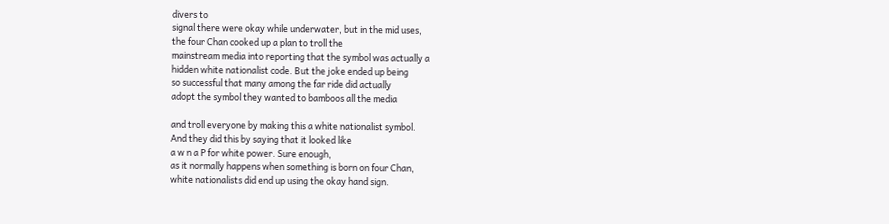divers to
signal there were okay while underwater, but in the mid uses,
the four Chan cooked up a plan to troll the
mainstream media into reporting that the symbol was actually a
hidden white nationalist code. But the joke ended up being
so successful that many among the far ride did actually
adopt the symbol they wanted to bamboos all the media

and troll everyone by making this a white nationalist symbol.
And they did this by saying that it looked like
a w n a P for white power. Sure enough,
as it normally happens when something is born on four Chan,
white nationalists did end up using the okay hand sign.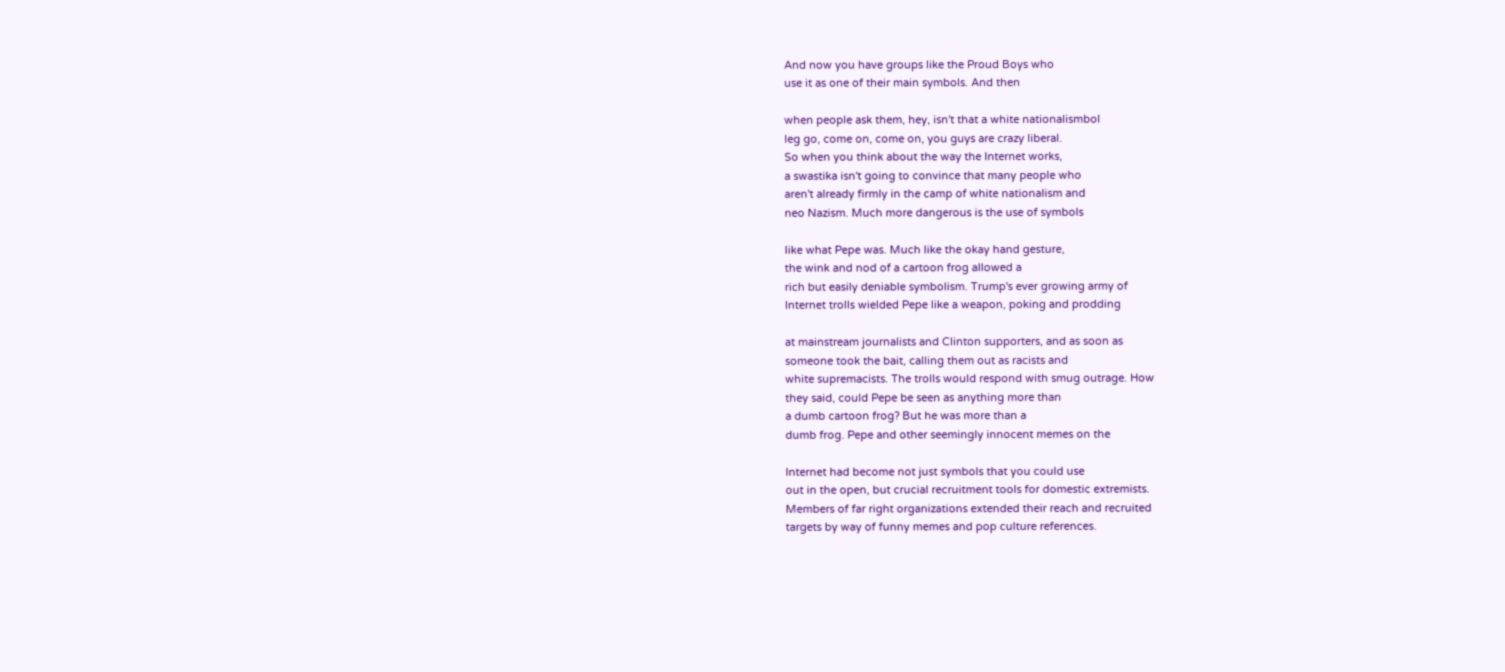And now you have groups like the Proud Boys who
use it as one of their main symbols. And then

when people ask them, hey, isn't that a white nationalismbol
leg go, come on, come on, you guys are crazy liberal.
So when you think about the way the Internet works,
a swastika isn't going to convince that many people who
aren't already firmly in the camp of white nationalism and
neo Nazism. Much more dangerous is the use of symbols

like what Pepe was. Much like the okay hand gesture,
the wink and nod of a cartoon frog allowed a
rich but easily deniable symbolism. Trump's ever growing army of
Internet trolls wielded Pepe like a weapon, poking and prodding

at mainstream journalists and Clinton supporters, and as soon as
someone took the bait, calling them out as racists and
white supremacists. The trolls would respond with smug outrage. How
they said, could Pepe be seen as anything more than
a dumb cartoon frog? But he was more than a
dumb frog. Pepe and other seemingly innocent memes on the

Internet had become not just symbols that you could use
out in the open, but crucial recruitment tools for domestic extremists.
Members of far right organizations extended their reach and recruited
targets by way of funny memes and pop culture references.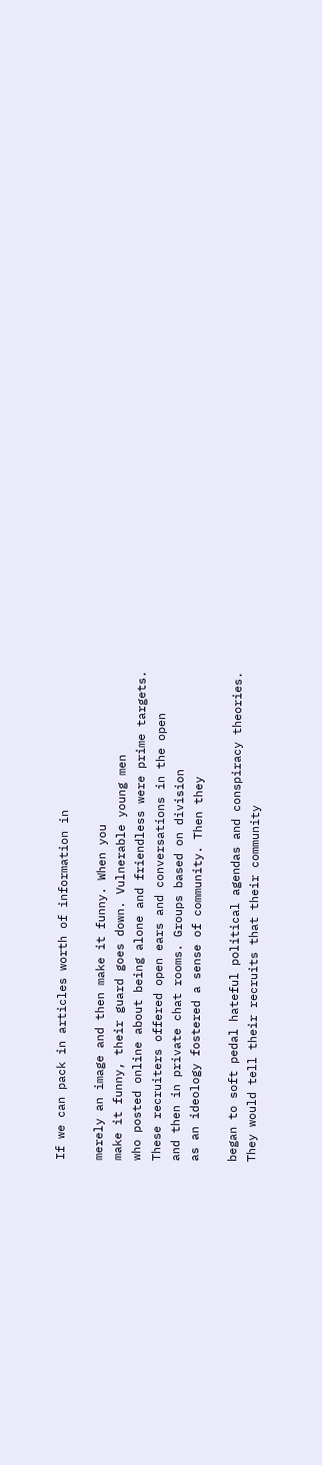If we can pack in articles worth of information in

merely an image and then make it funny. When you
make it funny, their guard goes down. Vulnerable young men
who posted online about being alone and friendless were prime targets.
These recruiters offered open ears and conversations in the open
and then in private chat rooms. Groups based on division
as an ideology fostered a sense of community. Then they

began to soft pedal hateful political agendas and conspiracy theories.
They would tell their recruits that their community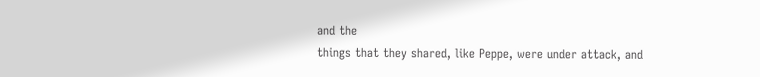and the
things that they shared, like Peppe, were under attack, and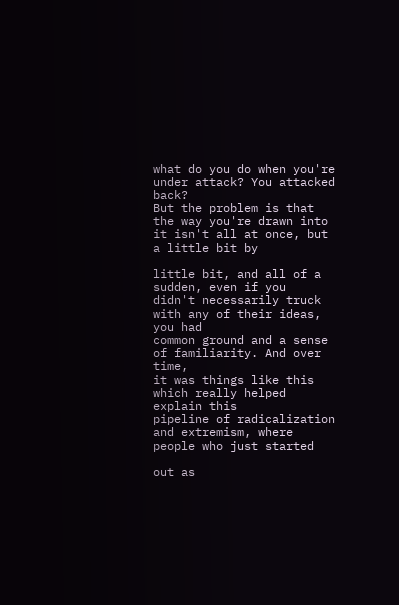what do you do when you're under attack? You attacked back?
But the problem is that the way you're drawn into
it isn't all at once, but a little bit by

little bit, and all of a sudden, even if you
didn't necessarily truck with any of their ideas, you had
common ground and a sense of familiarity. And over time,
it was things like this which really helped explain this
pipeline of radicalization and extremism, where people who just started

out as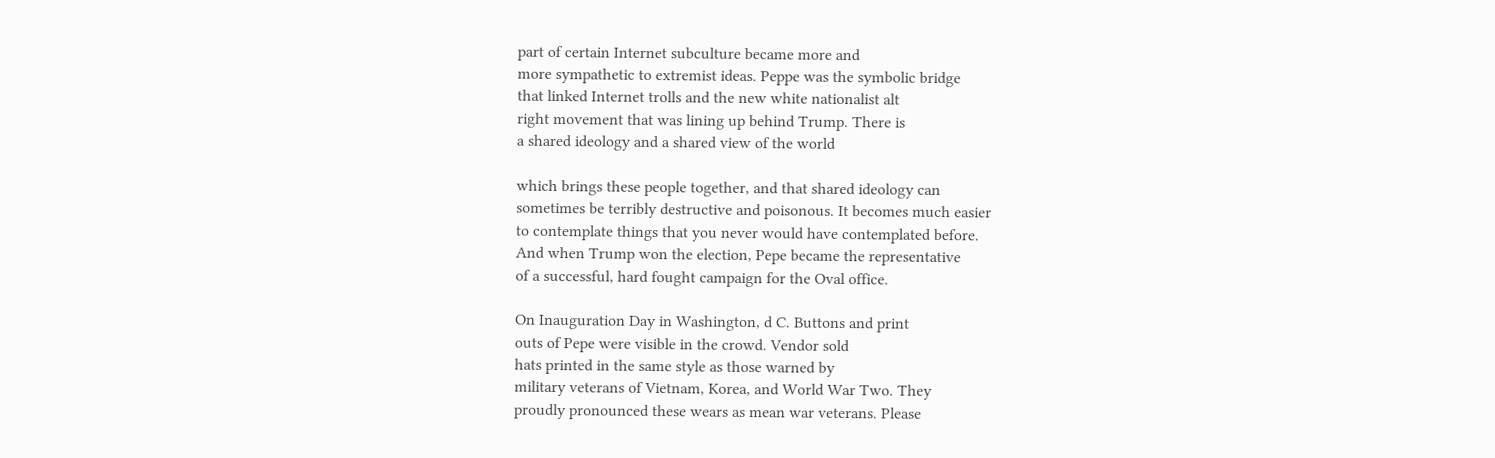part of certain Internet subculture became more and
more sympathetic to extremist ideas. Peppe was the symbolic bridge
that linked Internet trolls and the new white nationalist alt
right movement that was lining up behind Trump. There is
a shared ideology and a shared view of the world

which brings these people together, and that shared ideology can
sometimes be terribly destructive and poisonous. It becomes much easier
to contemplate things that you never would have contemplated before.
And when Trump won the election, Pepe became the representative
of a successful, hard fought campaign for the Oval office.

On Inauguration Day in Washington, d C. Buttons and print
outs of Pepe were visible in the crowd. Vendor sold
hats printed in the same style as those warned by
military veterans of Vietnam, Korea, and World War Two. They
proudly pronounced these wears as mean war veterans. Please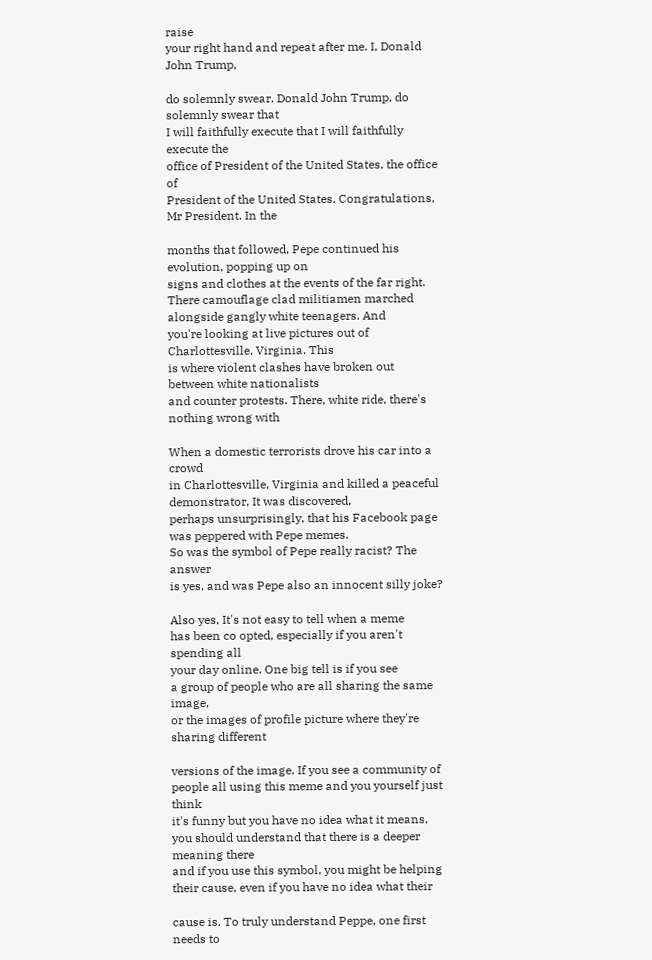raise
your right hand and repeat after me. I, Donald John Trump,

do solemnly swear. Donald John Trump, do solemnly swear that
I will faithfully execute that I will faithfully execute the
office of President of the United States, the office of
President of the United States. Congratulations, Mr President. In the

months that followed, Pepe continued his evolution, popping up on
signs and clothes at the events of the far right.
There camouflage clad militiamen marched alongside gangly white teenagers. And
you're looking at live pictures out of Charlottesville, Virginia. This
is where violent clashes have broken out between white nationalists
and counter protests. There, white ride, there's nothing wrong with

When a domestic terrorists drove his car into a crowd
in Charlottesville, Virginia and killed a peaceful demonstrator, It was discovered,
perhaps unsurprisingly, that his Facebook page was peppered with Pepe memes.
So was the symbol of Pepe really racist? The answer
is yes, and was Pepe also an innocent silly joke?

Also yes, It's not easy to tell when a meme
has been co opted, especially if you aren't spending all
your day online. One big tell is if you see
a group of people who are all sharing the same image,
or the images of profile picture where they're sharing different

versions of the image. If you see a community of
people all using this meme and you yourself just think
it's funny but you have no idea what it means,
you should understand that there is a deeper meaning there
and if you use this symbol, you might be helping
their cause, even if you have no idea what their

cause is. To truly understand Peppe, one first needs to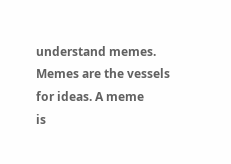understand memes. Memes are the vessels for ideas. A meme
is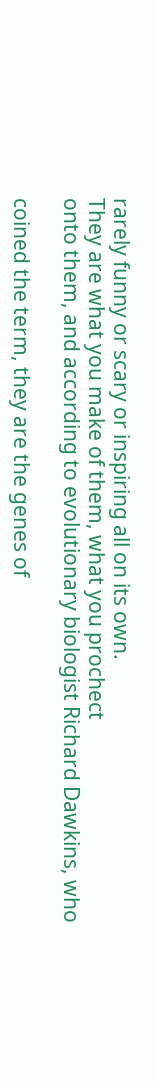rarely funny or scary or inspiring all on its own.
They are what you make of them, what you prochect
onto them, and according to evolutionary biologist Richard Dawkins, who

coined the term, they are the genes of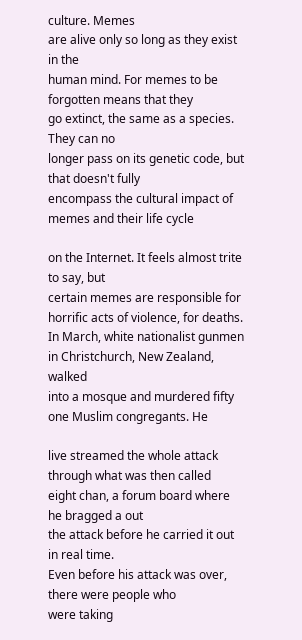culture. Memes
are alive only so long as they exist in the
human mind. For memes to be forgotten means that they
go extinct, the same as a species. They can no
longer pass on its genetic code, but that doesn't fully
encompass the cultural impact of memes and their life cycle

on the Internet. It feels almost trite to say, but
certain memes are responsible for horrific acts of violence, for deaths.
In March, white nationalist gunmen in Christchurch, New Zealand, walked
into a mosque and murdered fifty one Muslim congregants. He

live streamed the whole attack through what was then called
eight chan, a forum board where he bragged a out
the attack before he carried it out in real time.
Even before his attack was over, there were people who
were taking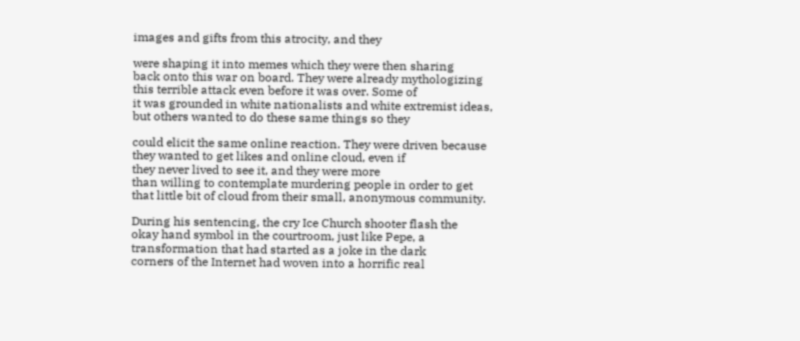images and gifts from this atrocity, and they

were shaping it into memes which they were then sharing
back onto this war on board. They were already mythologizing
this terrible attack even before it was over. Some of
it was grounded in white nationalists and white extremist ideas,
but others wanted to do these same things so they

could elicit the same online reaction. They were driven because
they wanted to get likes and online cloud, even if
they never lived to see it, and they were more
than willing to contemplate murdering people in order to get
that little bit of cloud from their small, anonymous community.

During his sentencing, the cry Ice Church shooter flash the
okay hand symbol in the courtroom, just like Pepe, a
transformation that had started as a joke in the dark
corners of the Internet had woven into a horrific real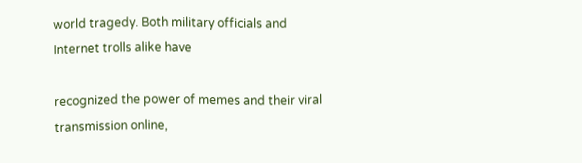world tragedy. Both military officials and Internet trolls alike have

recognized the power of memes and their viral transmission online,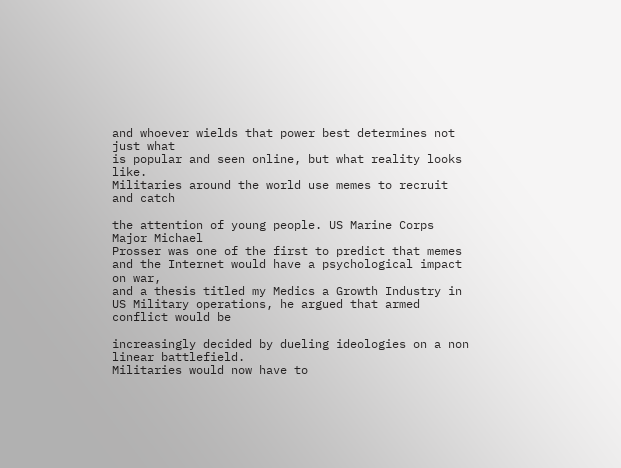and whoever wields that power best determines not just what
is popular and seen online, but what reality looks like.
Militaries around the world use memes to recruit and catch

the attention of young people. US Marine Corps Major Michael
Prosser was one of the first to predict that memes
and the Internet would have a psychological impact on war,
and a thesis titled my Medics a Growth Industry in
US Military operations, he argued that armed conflict would be

increasingly decided by dueling ideologies on a non linear battlefield.
Militaries would now have to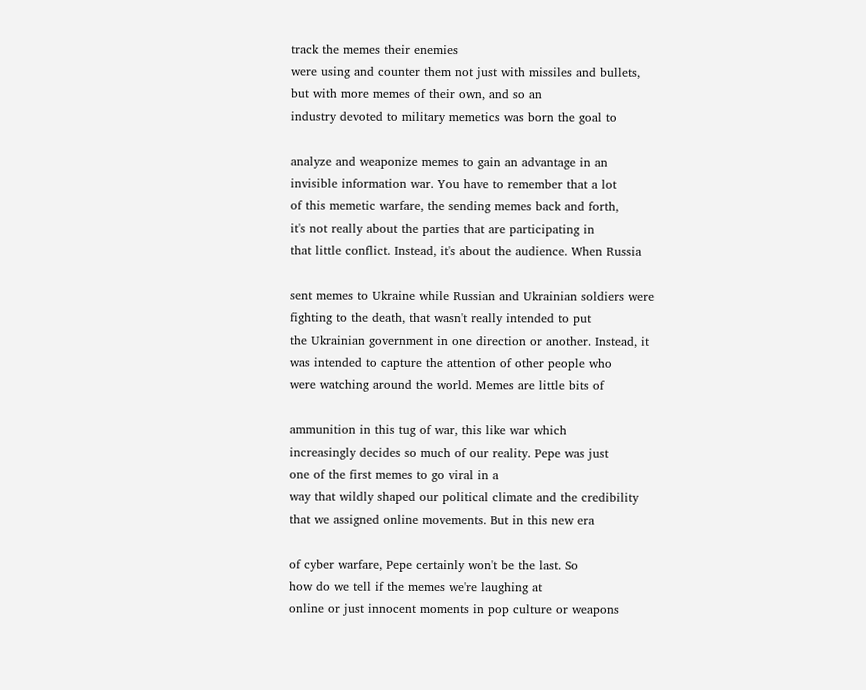track the memes their enemies
were using and counter them not just with missiles and bullets,
but with more memes of their own, and so an
industry devoted to military memetics was born the goal to

analyze and weaponize memes to gain an advantage in an
invisible information war. You have to remember that a lot
of this memetic warfare, the sending memes back and forth,
it's not really about the parties that are participating in
that little conflict. Instead, it's about the audience. When Russia

sent memes to Ukraine while Russian and Ukrainian soldiers were
fighting to the death, that wasn't really intended to put
the Ukrainian government in one direction or another. Instead, it
was intended to capture the attention of other people who
were watching around the world. Memes are little bits of

ammunition in this tug of war, this like war which
increasingly decides so much of our reality. Pepe was just
one of the first memes to go viral in a
way that wildly shaped our political climate and the credibility
that we assigned online movements. But in this new era

of cyber warfare, Pepe certainly won't be the last. So
how do we tell if the memes we're laughing at
online or just innocent moments in pop culture or weapons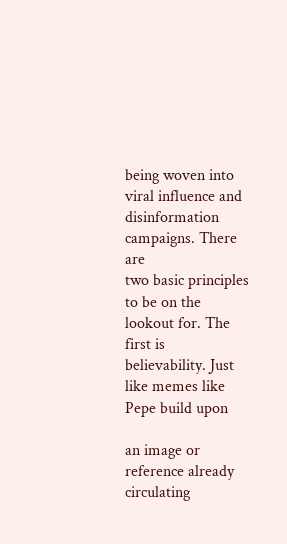being woven into viral influence and disinformation campaigns. There are
two basic principles to be on the lookout for. The
first is believability. Just like memes like Pepe build upon

an image or reference already circulating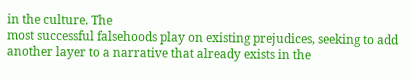in the culture. The
most successful falsehoods play on existing prejudices, seeking to add
another layer to a narrative that already exists in the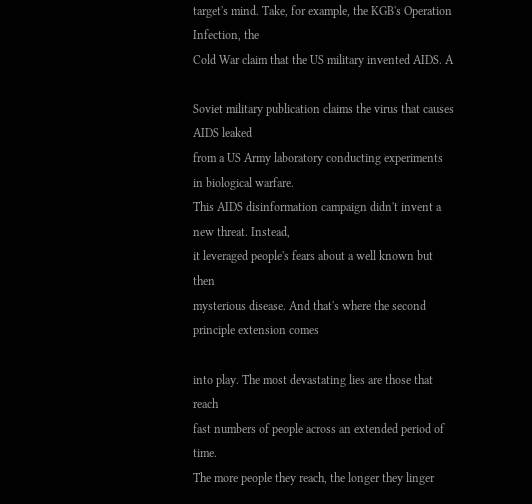target's mind. Take, for example, the KGB's Operation Infection, the
Cold War claim that the US military invented AIDS. A

Soviet military publication claims the virus that causes AIDS leaked
from a US Army laboratory conducting experiments in biological warfare.
This AIDS disinformation campaign didn't invent a new threat. Instead,
it leveraged people's fears about a well known but then
mysterious disease. And that's where the second principle extension comes

into play. The most devastating lies are those that reach
fast numbers of people across an extended period of time.
The more people they reach, the longer they linger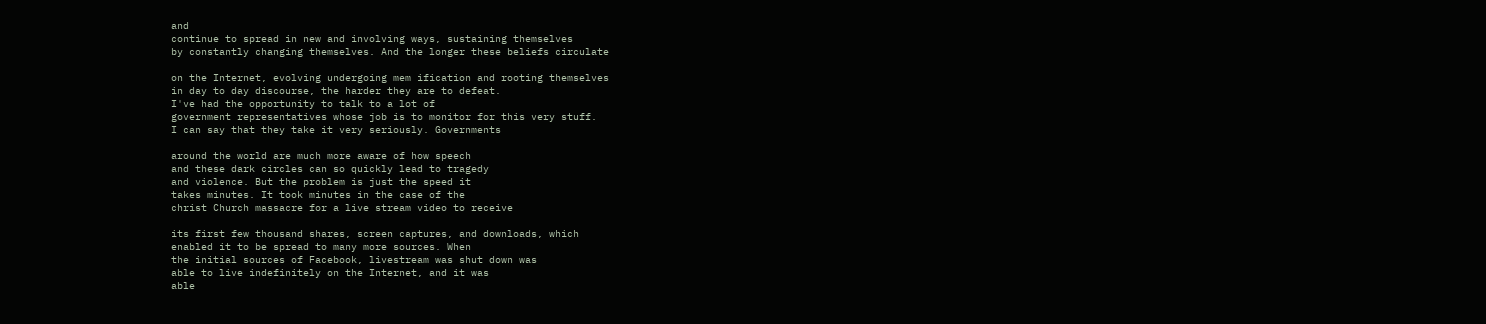and
continue to spread in new and involving ways, sustaining themselves
by constantly changing themselves. And the longer these beliefs circulate

on the Internet, evolving undergoing mem ification and rooting themselves
in day to day discourse, the harder they are to defeat.
I've had the opportunity to talk to a lot of
government representatives whose job is to monitor for this very stuff.
I can say that they take it very seriously. Governments

around the world are much more aware of how speech
and these dark circles can so quickly lead to tragedy
and violence. But the problem is just the speed it
takes minutes. It took minutes in the case of the
christ Church massacre for a live stream video to receive

its first few thousand shares, screen captures, and downloads, which
enabled it to be spread to many more sources. When
the initial sources of Facebook, livestream was shut down was
able to live indefinitely on the Internet, and it was
able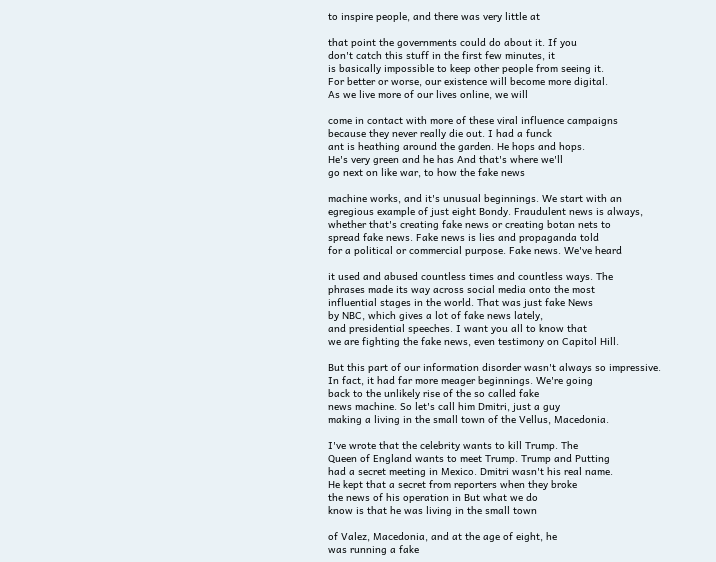to inspire people, and there was very little at

that point the governments could do about it. If you
don't catch this stuff in the first few minutes, it
is basically impossible to keep other people from seeing it.
For better or worse, our existence will become more digital.
As we live more of our lives online, we will

come in contact with more of these viral influence campaigns
because they never really die out. I had a funck
ant is heathing around the garden. He hops and hops.
He's very green and he has And that's where we'll
go next on like war, to how the fake news

machine works, and it's unusual beginnings. We start with an
egregious example of just eight Bondy. Fraudulent news is always,
whether that's creating fake news or creating botan nets to
spread fake news. Fake news is lies and propaganda told
for a political or commercial purpose. Fake news. We've heard

it used and abused countless times and countless ways. The
phrases made its way across social media onto the most
influential stages in the world. That was just fake News
by NBC, which gives a lot of fake news lately,
and presidential speeches. I want you all to know that
we are fighting the fake news, even testimony on Capitol Hill.

But this part of our information disorder wasn't always so impressive.
In fact, it had far more meager beginnings. We're going
back to the unlikely rise of the so called fake
news machine. So let's call him Dmitri, just a guy
making a living in the small town of the Vellus, Macedonia.

I've wrote that the celebrity wants to kill Trump. The
Queen of England wants to meet Trump. Trump and Putting
had a secret meeting in Mexico. Dmitri wasn't his real name.
He kept that a secret from reporters when they broke
the news of his operation in But what we do
know is that he was living in the small town

of Valez, Macedonia, and at the age of eight, he
was running a fake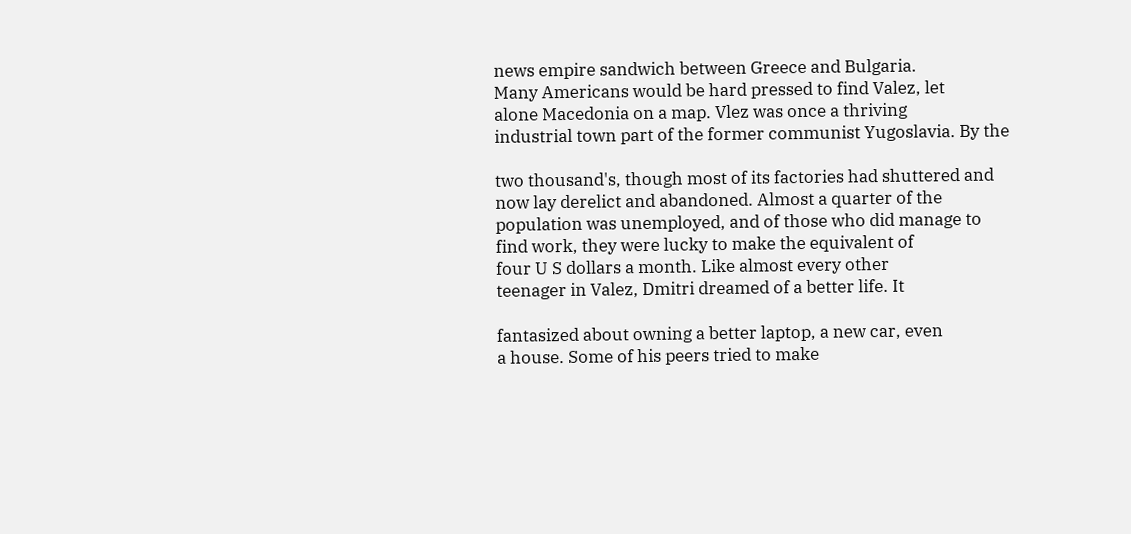news empire sandwich between Greece and Bulgaria.
Many Americans would be hard pressed to find Valez, let
alone Macedonia on a map. Vlez was once a thriving
industrial town part of the former communist Yugoslavia. By the

two thousand's, though most of its factories had shuttered and
now lay derelict and abandoned. Almost a quarter of the
population was unemployed, and of those who did manage to
find work, they were lucky to make the equivalent of
four U S dollars a month. Like almost every other
teenager in Valez, Dmitri dreamed of a better life. It

fantasized about owning a better laptop, a new car, even
a house. Some of his peers tried to make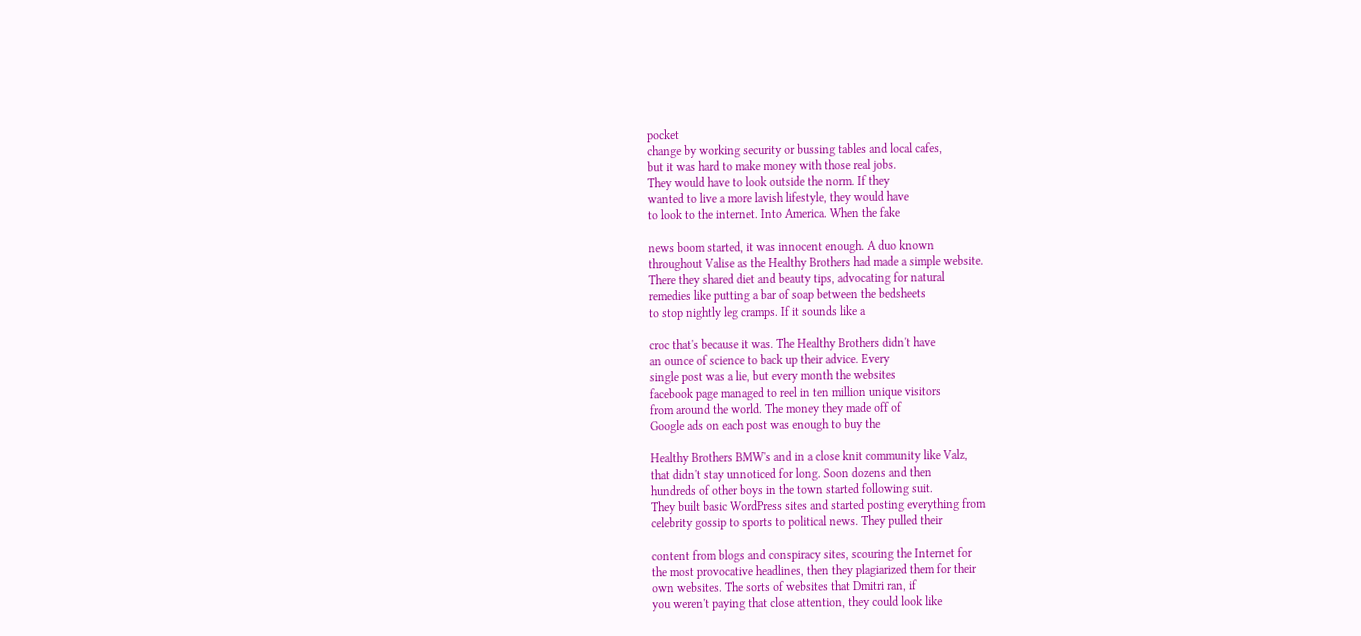pocket
change by working security or bussing tables and local cafes,
but it was hard to make money with those real jobs.
They would have to look outside the norm. If they
wanted to live a more lavish lifestyle, they would have
to look to the internet. Into America. When the fake

news boom started, it was innocent enough. A duo known
throughout Valise as the Healthy Brothers had made a simple website.
There they shared diet and beauty tips, advocating for natural
remedies like putting a bar of soap between the bedsheets
to stop nightly leg cramps. If it sounds like a

croc that's because it was. The Healthy Brothers didn't have
an ounce of science to back up their advice. Every
single post was a lie, but every month the websites
facebook page managed to reel in ten million unique visitors
from around the world. The money they made off of
Google ads on each post was enough to buy the

Healthy Brothers BMW's and in a close knit community like Valz,
that didn't stay unnoticed for long. Soon dozens and then
hundreds of other boys in the town started following suit.
They built basic WordPress sites and started posting everything from
celebrity gossip to sports to political news. They pulled their

content from blogs and conspiracy sites, scouring the Internet for
the most provocative headlines, then they plagiarized them for their
own websites. The sorts of websites that Dmitri ran, if
you weren't paying that close attention, they could look like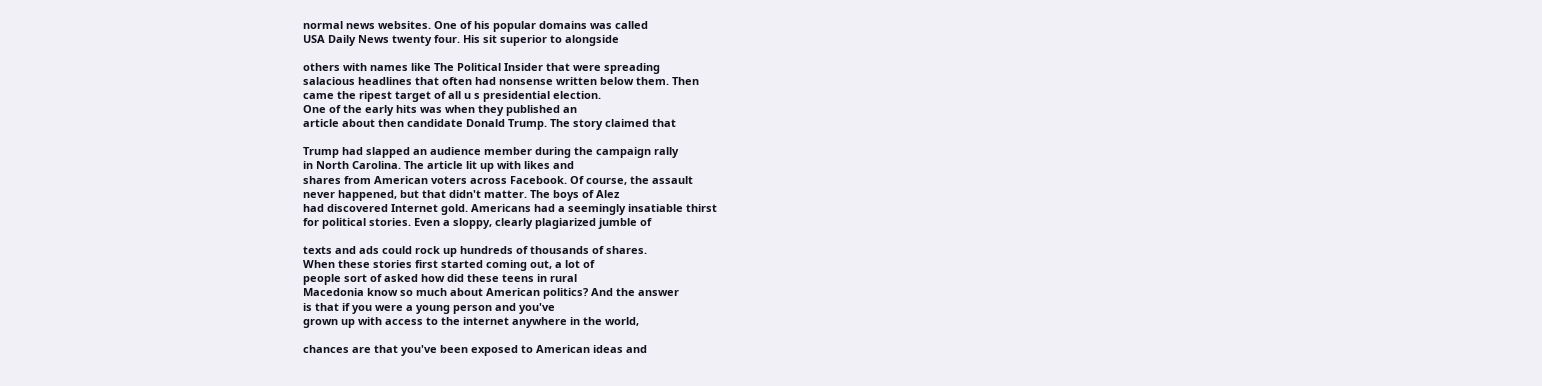normal news websites. One of his popular domains was called
USA Daily News twenty four. His sit superior to alongside

others with names like The Political Insider that were spreading
salacious headlines that often had nonsense written below them. Then
came the ripest target of all u s presidential election.
One of the early hits was when they published an
article about then candidate Donald Trump. The story claimed that

Trump had slapped an audience member during the campaign rally
in North Carolina. The article lit up with likes and
shares from American voters across Facebook. Of course, the assault
never happened, but that didn't matter. The boys of Alez
had discovered Internet gold. Americans had a seemingly insatiable thirst
for political stories. Even a sloppy, clearly plagiarized jumble of

texts and ads could rock up hundreds of thousands of shares.
When these stories first started coming out, a lot of
people sort of asked how did these teens in rural
Macedonia know so much about American politics? And the answer
is that if you were a young person and you've
grown up with access to the internet anywhere in the world,

chances are that you've been exposed to American ideas and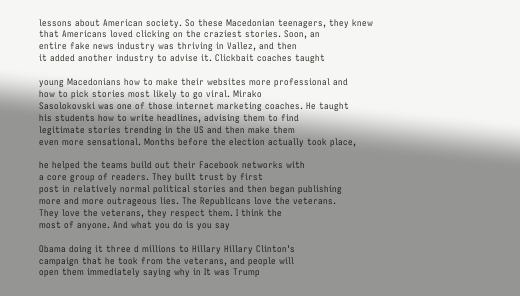lessons about American society. So these Macedonian teenagers, they knew
that Americans loved clicking on the craziest stories. Soon, an
entire fake news industry was thriving in Vallez, and then
it added another industry to advise it. Clickbait coaches taught

young Macedonians how to make their websites more professional and
how to pick stories most likely to go viral. Mirako
Sasolokovski was one of those internet marketing coaches. He taught
his students how to write headlines, advising them to find
legitimate stories trending in the US and then make them
even more sensational. Months before the election actually took place,

he helped the teams build out their Facebook networks with
a core group of readers. They built trust by first
post in relatively normal political stories and then began publishing
more and more outrageous lies. The Republicans love the veterans.
They love the veterans, they respect them. I think the
most of anyone. And what you do is you say

Obama doing it three d millions to Hillary Hillary Clinton's
campaign that he took from the veterans, and people will
open them immediately saying why in It was Trump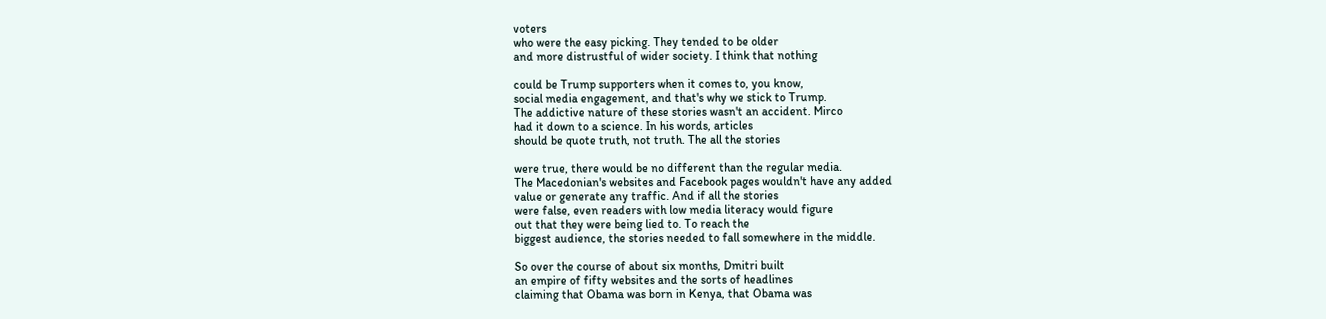voters
who were the easy picking. They tended to be older
and more distrustful of wider society. I think that nothing

could be Trump supporters when it comes to, you know,
social media engagement, and that's why we stick to Trump.
The addictive nature of these stories wasn't an accident. Mirco
had it down to a science. In his words, articles
should be quote truth, not truth. The all the stories

were true, there would be no different than the regular media.
The Macedonian's websites and Facebook pages wouldn't have any added
value or generate any traffic. And if all the stories
were false, even readers with low media literacy would figure
out that they were being lied to. To reach the
biggest audience, the stories needed to fall somewhere in the middle.

So over the course of about six months, Dmitri built
an empire of fifty websites and the sorts of headlines
claiming that Obama was born in Kenya, that Obama was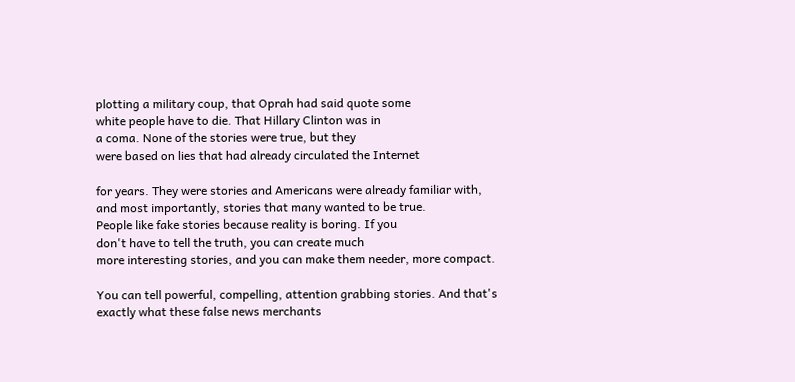plotting a military coup, that Oprah had said quote some
white people have to die. That Hillary Clinton was in
a coma. None of the stories were true, but they
were based on lies that had already circulated the Internet

for years. They were stories and Americans were already familiar with,
and most importantly, stories that many wanted to be true.
People like fake stories because reality is boring. If you
don't have to tell the truth, you can create much
more interesting stories, and you can make them needer, more compact.

You can tell powerful, compelling, attention grabbing stories. And that's
exactly what these false news merchants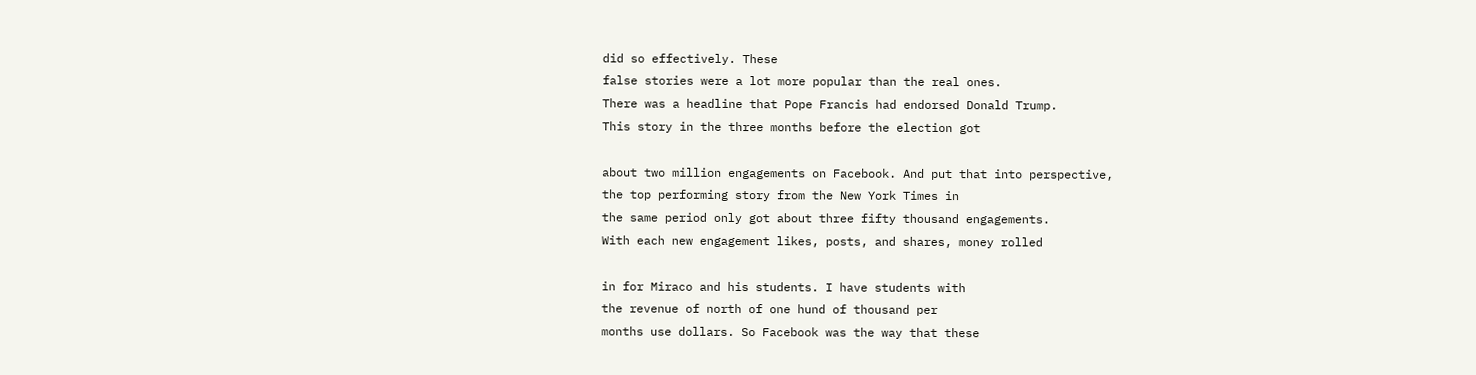did so effectively. These
false stories were a lot more popular than the real ones.
There was a headline that Pope Francis had endorsed Donald Trump.
This story in the three months before the election got

about two million engagements on Facebook. And put that into perspective,
the top performing story from the New York Times in
the same period only got about three fifty thousand engagements.
With each new engagement likes, posts, and shares, money rolled

in for Miraco and his students. I have students with
the revenue of north of one hund of thousand per
months use dollars. So Facebook was the way that these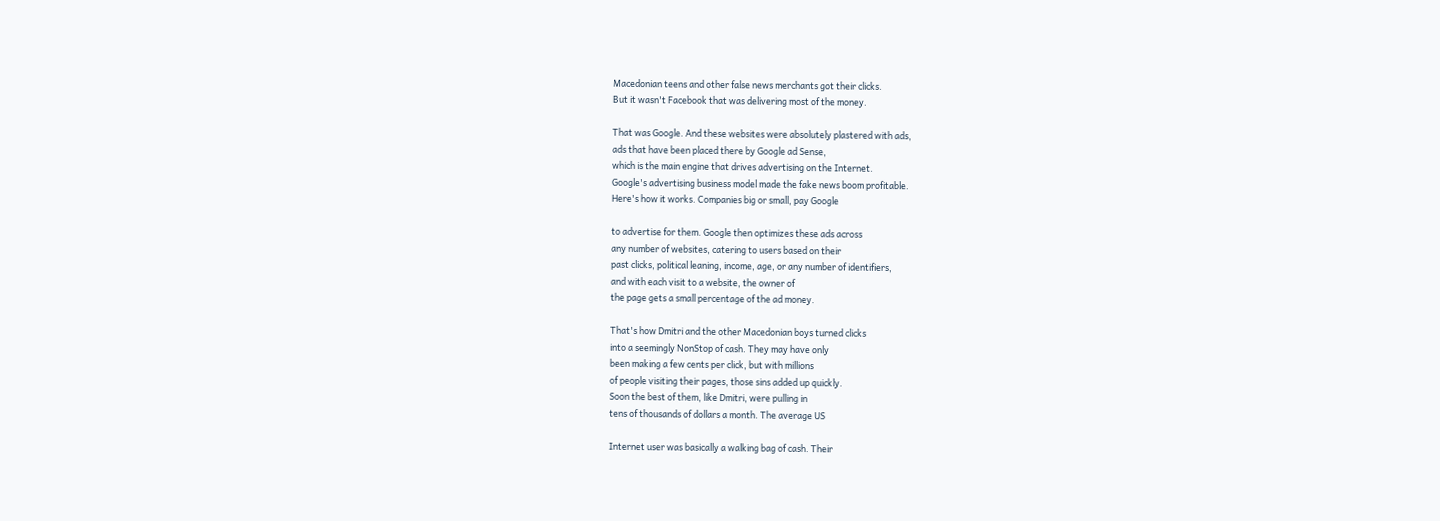Macedonian teens and other false news merchants got their clicks.
But it wasn't Facebook that was delivering most of the money.

That was Google. And these websites were absolutely plastered with ads,
ads that have been placed there by Google ad Sense,
which is the main engine that drives advertising on the Internet.
Google's advertising business model made the fake news boom profitable.
Here's how it works. Companies big or small, pay Google

to advertise for them. Google then optimizes these ads across
any number of websites, catering to users based on their
past clicks, political leaning, income, age, or any number of identifiers,
and with each visit to a website, the owner of
the page gets a small percentage of the ad money.

That's how Dmitri and the other Macedonian boys turned clicks
into a seemingly NonStop of cash. They may have only
been making a few cents per click, but with millions
of people visiting their pages, those sins added up quickly.
Soon the best of them, like Dmitri, were pulling in
tens of thousands of dollars a month. The average US

Internet user was basically a walking bag of cash. Their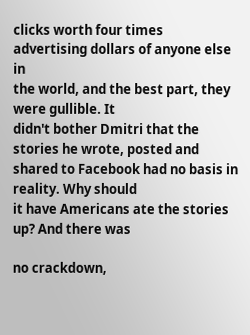clicks worth four times advertising dollars of anyone else in
the world, and the best part, they were gullible. It
didn't bother Dmitri that the stories he wrote, posted and
shared to Facebook had no basis in reality. Why should
it have Americans ate the stories up? And there was

no crackdown,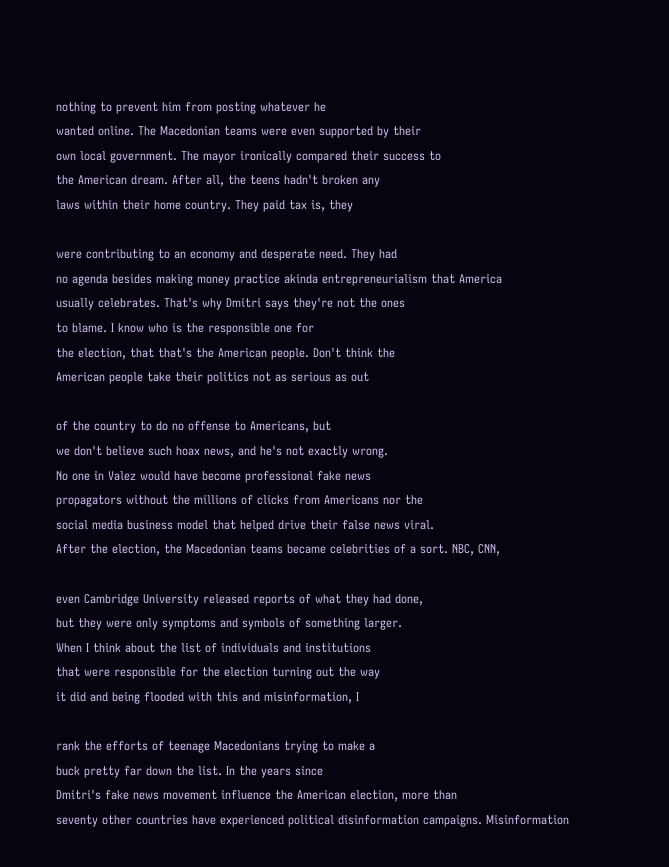nothing to prevent him from posting whatever he
wanted online. The Macedonian teams were even supported by their
own local government. The mayor ironically compared their success to
the American dream. After all, the teens hadn't broken any
laws within their home country. They paid tax is, they

were contributing to an economy and desperate need. They had
no agenda besides making money practice akinda entrepreneurialism that America
usually celebrates. That's why Dmitri says they're not the ones
to blame. I know who is the responsible one for
the election, that that's the American people. Don't think the
American people take their politics not as serious as out

of the country to do no offense to Americans, but
we don't believe such hoax news, and he's not exactly wrong.
No one in Valez would have become professional fake news
propagators without the millions of clicks from Americans nor the
social media business model that helped drive their false news viral.
After the election, the Macedonian teams became celebrities of a sort. NBC, CNN,

even Cambridge University released reports of what they had done,
but they were only symptoms and symbols of something larger.
When I think about the list of individuals and institutions
that were responsible for the election turning out the way
it did and being flooded with this and misinformation, I

rank the efforts of teenage Macedonians trying to make a
buck pretty far down the list. In the years since
Dmitri's fake news movement influence the American election, more than
seventy other countries have experienced political disinformation campaigns. Misinformation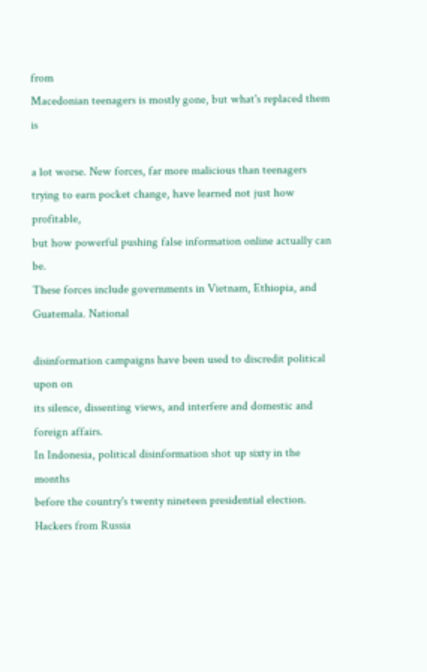from
Macedonian teenagers is mostly gone, but what's replaced them is

a lot worse. New forces, far more malicious than teenagers
trying to earn pocket change, have learned not just how profitable,
but how powerful pushing false information online actually can be.
These forces include governments in Vietnam, Ethiopia, and Guatemala. National

disinformation campaigns have been used to discredit political upon on
its silence, dissenting views, and interfere and domestic and foreign affairs.
In Indonesia, political disinformation shot up sixty in the months
before the country's twenty nineteen presidential election. Hackers from Russia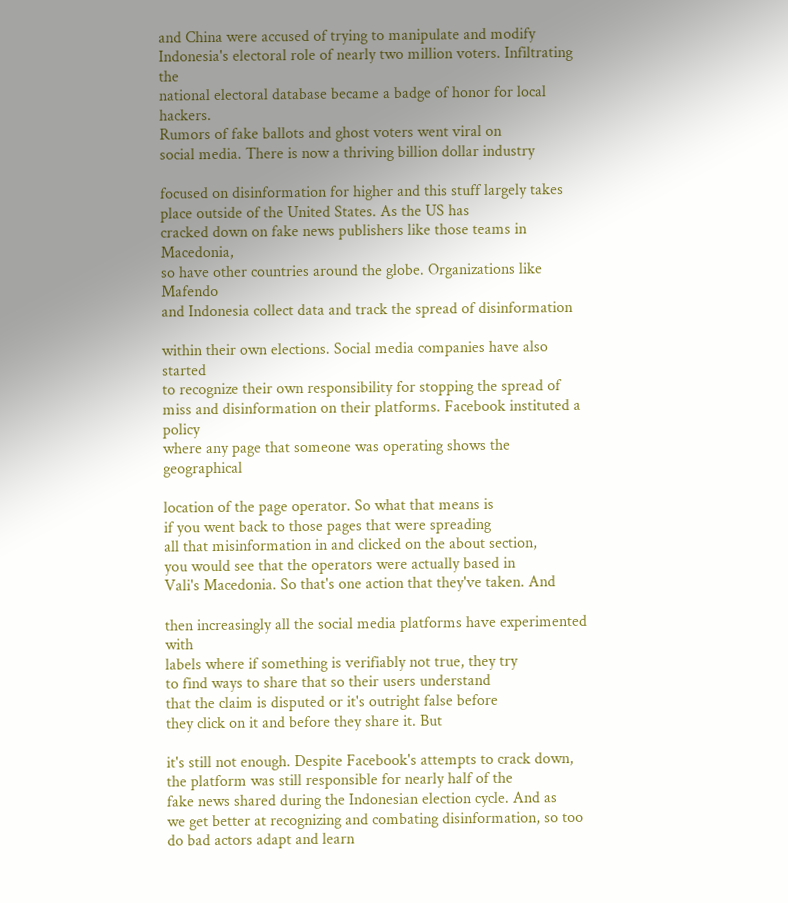and China were accused of trying to manipulate and modify
Indonesia's electoral role of nearly two million voters. Infiltrating the
national electoral database became a badge of honor for local hackers.
Rumors of fake ballots and ghost voters went viral on
social media. There is now a thriving billion dollar industry

focused on disinformation for higher and this stuff largely takes
place outside of the United States. As the US has
cracked down on fake news publishers like those teams in Macedonia,
so have other countries around the globe. Organizations like Mafendo
and Indonesia collect data and track the spread of disinformation

within their own elections. Social media companies have also started
to recognize their own responsibility for stopping the spread of
miss and disinformation on their platforms. Facebook instituted a policy
where any page that someone was operating shows the geographical

location of the page operator. So what that means is
if you went back to those pages that were spreading
all that misinformation in and clicked on the about section,
you would see that the operators were actually based in
Vali's Macedonia. So that's one action that they've taken. And

then increasingly all the social media platforms have experimented with
labels where if something is verifiably not true, they try
to find ways to share that so their users understand
that the claim is disputed or it's outright false before
they click on it and before they share it. But

it's still not enough. Despite Facebook's attempts to crack down,
the platform was still responsible for nearly half of the
fake news shared during the Indonesian election cycle. And as
we get better at recognizing and combating disinformation, so too
do bad actors adapt and learn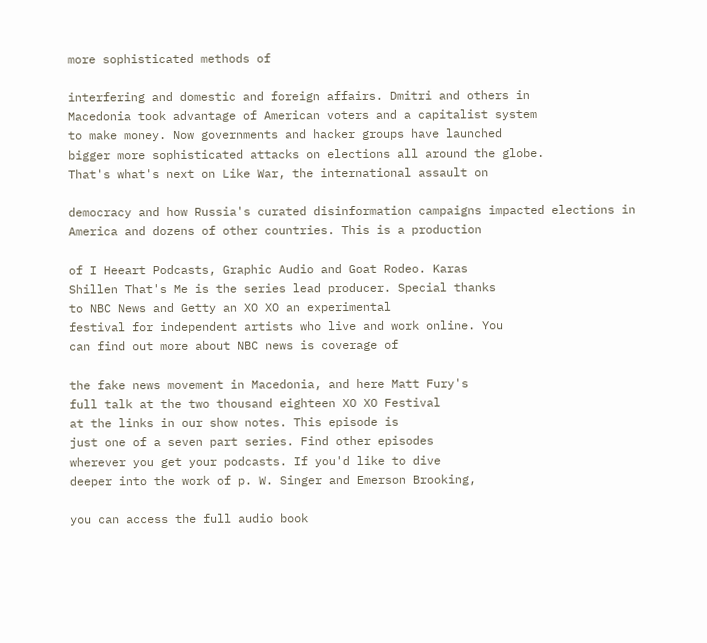more sophisticated methods of

interfering and domestic and foreign affairs. Dmitri and others in
Macedonia took advantage of American voters and a capitalist system
to make money. Now governments and hacker groups have launched
bigger more sophisticated attacks on elections all around the globe.
That's what's next on Like War, the international assault on

democracy and how Russia's curated disinformation campaigns impacted elections in
America and dozens of other countries. This is a production

of I Heeart Podcasts, Graphic Audio and Goat Rodeo. Karas
Shillen That's Me is the series lead producer. Special thanks
to NBC News and Getty an XO XO an experimental
festival for independent artists who live and work online. You
can find out more about NBC news is coverage of

the fake news movement in Macedonia, and here Matt Fury's
full talk at the two thousand eighteen XO XO Festival
at the links in our show notes. This episode is
just one of a seven part series. Find other episodes
wherever you get your podcasts. If you'd like to dive
deeper into the work of p. W. Singer and Emerson Brooking,

you can access the full audio book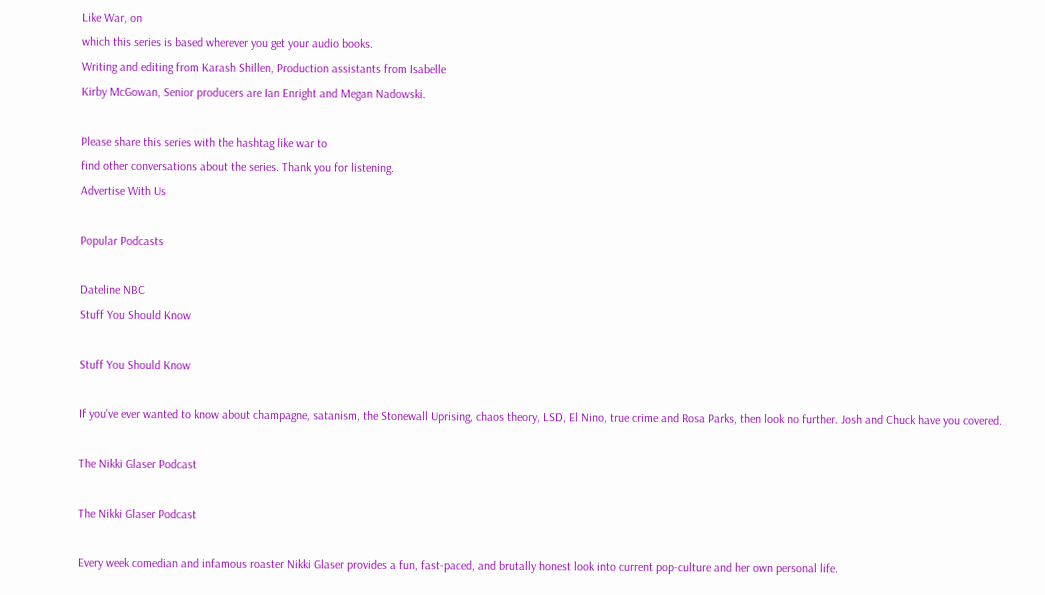Like War, on
which this series is based wherever you get your audio books.
Writing and editing from Karash Shillen, Production assistants from Isabelle
Kirby McGowan, Senior producers are Ian Enright and Megan Nadowski.

Please share this series with the hashtag like war to
find other conversations about the series. Thank you for listening.
Advertise With Us

Popular Podcasts

Dateline NBC
Stuff You Should Know

Stuff You Should Know

If you've ever wanted to know about champagne, satanism, the Stonewall Uprising, chaos theory, LSD, El Nino, true crime and Rosa Parks, then look no further. Josh and Chuck have you covered.

The Nikki Glaser Podcast

The Nikki Glaser Podcast

Every week comedian and infamous roaster Nikki Glaser provides a fun, fast-paced, and brutally honest look into current pop-culture and her own personal life.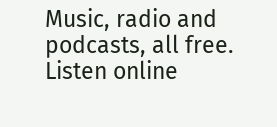Music, radio and podcasts, all free. Listen online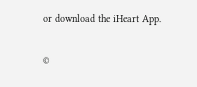or download the iHeart App.


©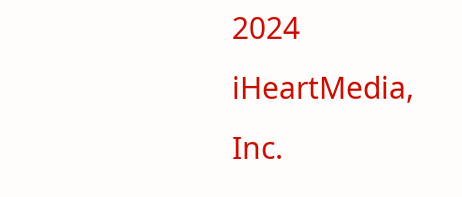2024 iHeartMedia, Inc.